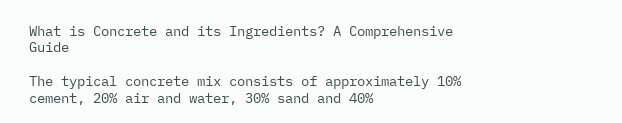What is Concrete and its Ingredients? A Comprehensive Guide

The typical concrete mix consists of approximately 10% cement, 20% air and water, 30% sand and 40%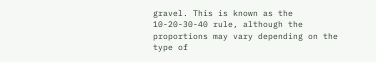gravel. This is known as the 10-20-30-40 rule, although the proportions may vary depending on the type of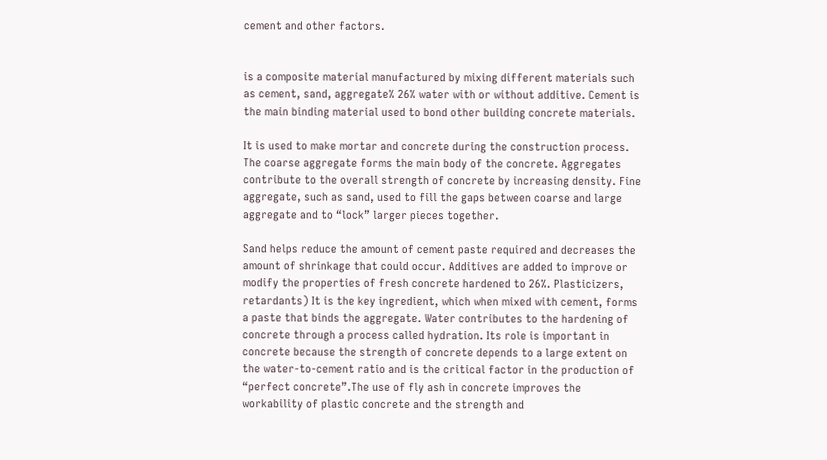cement and other factors.


is a composite material manufactured by mixing different materials such as cement, sand, aggregate% 26% water with or without additive. Cement is the main binding material used to bond other building concrete materials.

It is used to make mortar and concrete during the construction process. The coarse aggregate forms the main body of the concrete. Aggregates contribute to the overall strength of concrete by increasing density. Fine aggregate, such as sand, used to fill the gaps between coarse and large aggregate and to “lock” larger pieces together.

Sand helps reduce the amount of cement paste required and decreases the amount of shrinkage that could occur. Additives are added to improve or modify the properties of fresh concrete hardened to 26%. Plasticizers, retardants) It is the key ingredient, which when mixed with cement, forms a paste that binds the aggregate. Water contributes to the hardening of concrete through a process called hydration. Its role is important in concrete because the strength of concrete depends to a large extent on the water-to-cement ratio and is the critical factor in the production of “perfect concrete”.The use of fly ash in concrete improves the workability of plastic concrete and the strength and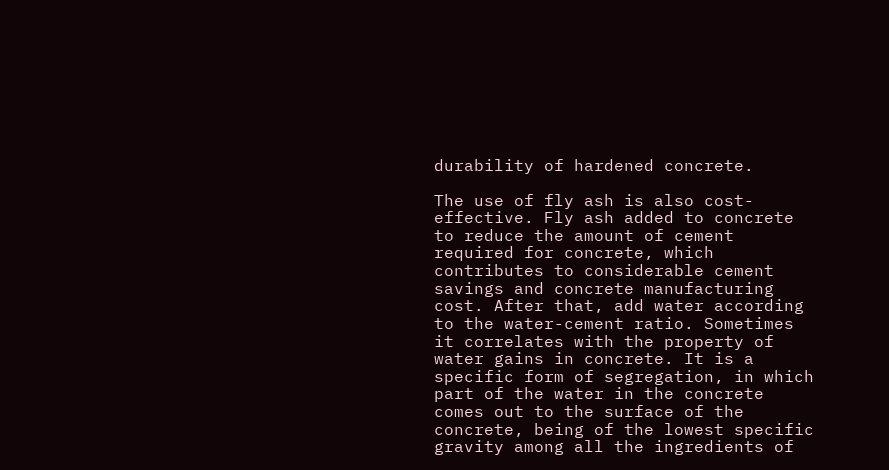durability of hardened concrete.

The use of fly ash is also cost-effective. Fly ash added to concrete to reduce the amount of cement required for concrete, which contributes to considerable cement savings and concrete manufacturing cost. After that, add water according to the water-cement ratio. Sometimes it correlates with the property of water gains in concrete. It is a specific form of segregation, in which part of the water in the concrete comes out to the surface of the concrete, being of the lowest specific gravity among all the ingredients of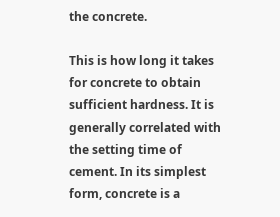the concrete.

This is how long it takes for concrete to obtain sufficient hardness. It is generally correlated with the setting time of cement. In its simplest form, concrete is a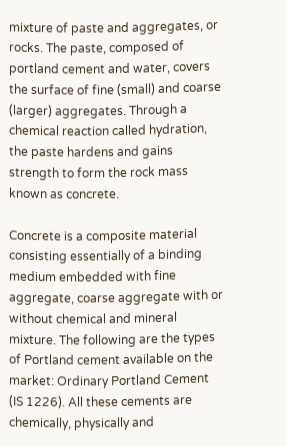mixture of paste and aggregates, or rocks. The paste, composed of portland cement and water, covers the surface of fine (small) and coarse (larger) aggregates. Through a chemical reaction called hydration, the paste hardens and gains strength to form the rock mass known as concrete.

Concrete is a composite material consisting essentially of a binding medium embedded with fine aggregate, coarse aggregate with or without chemical and mineral mixture. The following are the types of Portland cement available on the market: Ordinary Portland Cement (IS 1226). All these cements are chemically, physically and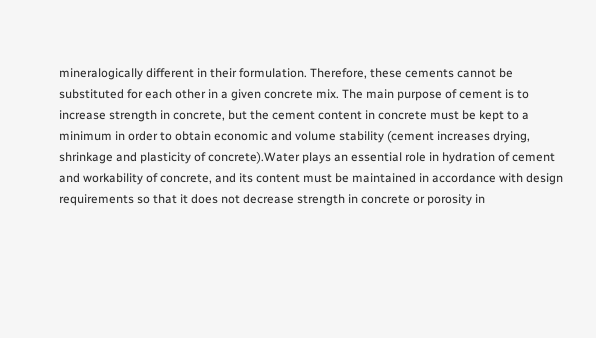mineralogically different in their formulation. Therefore, these cements cannot be substituted for each other in a given concrete mix. The main purpose of cement is to increase strength in concrete, but the cement content in concrete must be kept to a minimum in order to obtain economic and volume stability (cement increases drying, shrinkage and plasticity of concrete).Water plays an essential role in hydration of cement and workability of concrete, and its content must be maintained in accordance with design requirements so that it does not decrease strength in concrete or porosity in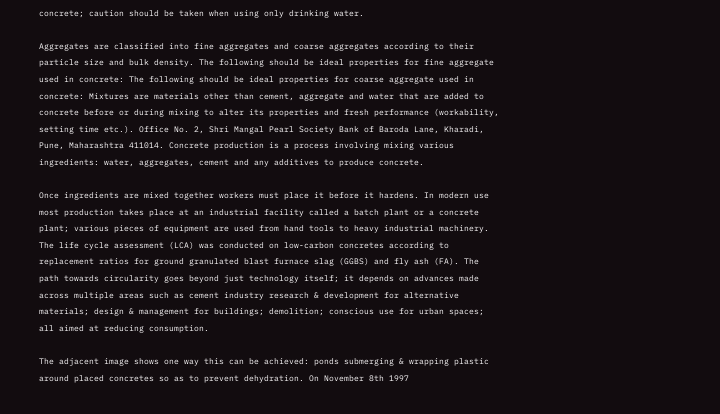concrete; caution should be taken when using only drinking water.

Aggregates are classified into fine aggregates and coarse aggregates according to their particle size and bulk density. The following should be ideal properties for fine aggregate used in concrete: The following should be ideal properties for coarse aggregate used in concrete: Mixtures are materials other than cement, aggregate and water that are added to concrete before or during mixing to alter its properties and fresh performance (workability, setting time etc.). Office No. 2, Shri Mangal Pearl Society Bank of Baroda Lane, Kharadi, Pune, Maharashtra 411014. Concrete production is a process involving mixing various ingredients: water, aggregates, cement and any additives to produce concrete.

Once ingredients are mixed together workers must place it before it hardens. In modern use most production takes place at an industrial facility called a batch plant or a concrete plant; various pieces of equipment are used from hand tools to heavy industrial machinery. The life cycle assessment (LCA) was conducted on low-carbon concretes according to replacement ratios for ground granulated blast furnace slag (GGBS) and fly ash (FA). The path towards circularity goes beyond just technology itself; it depends on advances made across multiple areas such as cement industry research & development for alternative materials; design & management for buildings; demolition; conscious use for urban spaces; all aimed at reducing consumption.

The adjacent image shows one way this can be achieved: ponds submerging & wrapping plastic around placed concretes so as to prevent dehydration. On November 8th 1997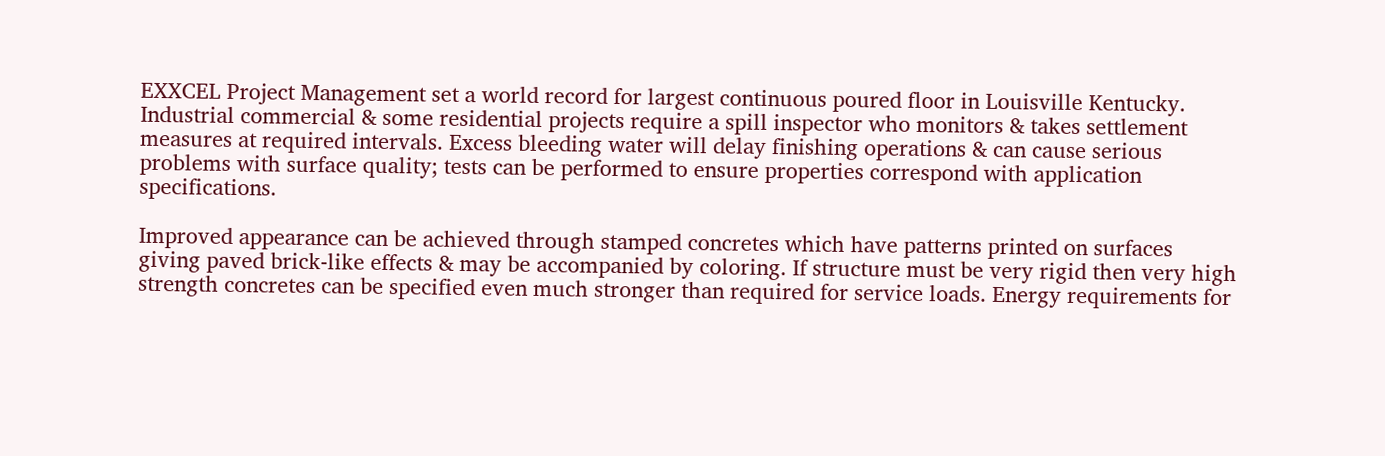EXXCEL Project Management set a world record for largest continuous poured floor in Louisville Kentucky. Industrial commercial & some residential projects require a spill inspector who monitors & takes settlement measures at required intervals. Excess bleeding water will delay finishing operations & can cause serious problems with surface quality; tests can be performed to ensure properties correspond with application specifications.

Improved appearance can be achieved through stamped concretes which have patterns printed on surfaces giving paved brick-like effects & may be accompanied by coloring. If structure must be very rigid then very high strength concretes can be specified even much stronger than required for service loads. Energy requirements for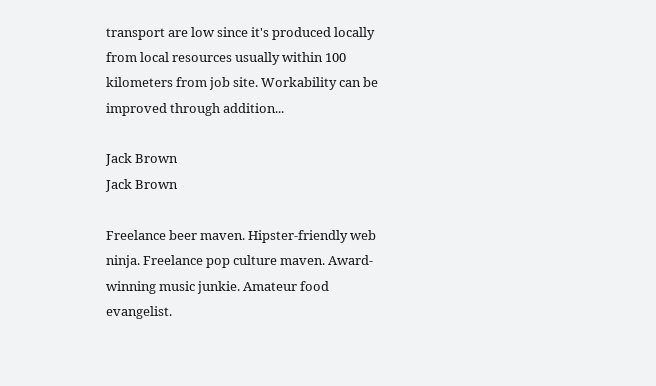transport are low since it's produced locally from local resources usually within 100 kilometers from job site. Workability can be improved through addition...

Jack Brown
Jack Brown

Freelance beer maven. Hipster-friendly web ninja. Freelance pop culture maven. Award-winning music junkie. Amateur food evangelist.